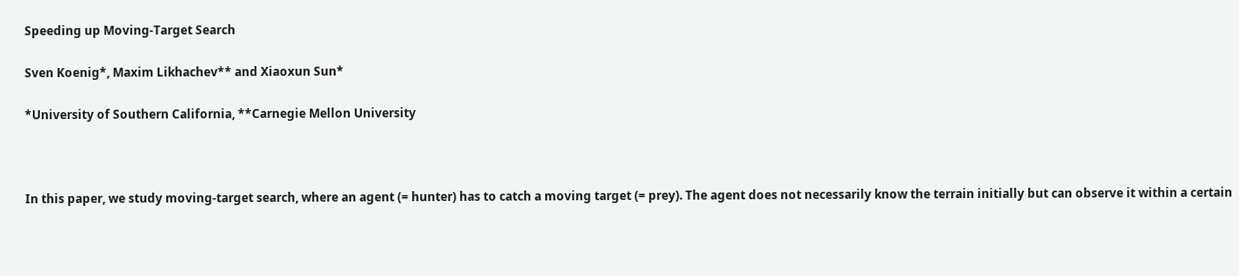Speeding up Moving-Target Search

Sven Koenig*, Maxim Likhachev** and Xiaoxun Sun*

*University of Southern California, **Carnegie Mellon University



In this paper, we study moving-target search, where an agent (= hunter) has to catch a moving target (= prey). The agent does not necessarily know the terrain initially but can observe it within a certain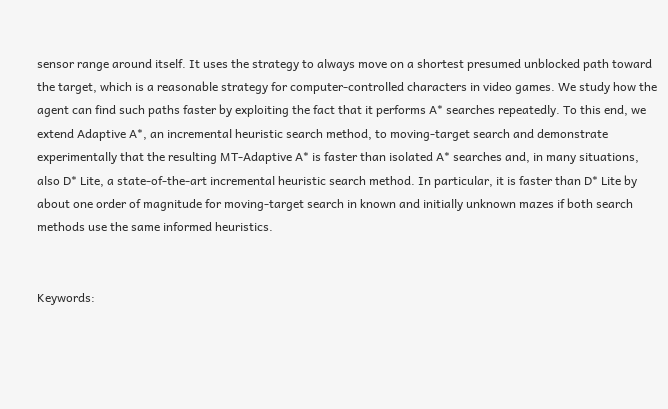sensor range around itself. It uses the strategy to always move on a shortest presumed unblocked path toward the target, which is a reasonable strategy for computer-controlled characters in video games. We study how the agent can find such paths faster by exploiting the fact that it performs A* searches repeatedly. To this end, we extend Adaptive A*, an incremental heuristic search method, to moving-target search and demonstrate experimentally that the resulting MT-Adaptive A* is faster than isolated A* searches and, in many situations, also D* Lite, a state-of-the-art incremental heuristic search method. In particular, it is faster than D* Lite by about one order of magnitude for moving-target search in known and initially unknown mazes if both search methods use the same informed heuristics.


Keywords: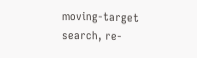moving-target search, re-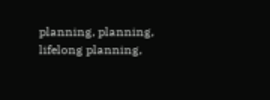planning, planning, lifelong planning,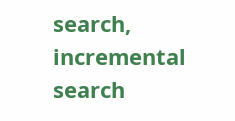search, incremental search